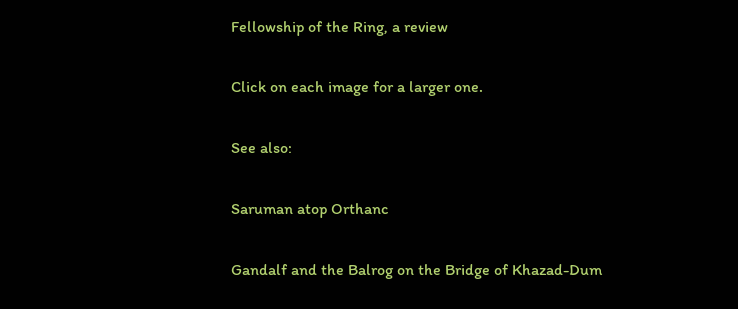Fellowship of the Ring, a review

Click on each image for a larger one.

See also:

Saruman atop Orthanc

Gandalf and the Balrog on the Bridge of Khazad-Dum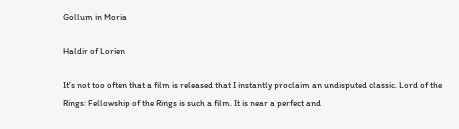Gollum in Moria

Haldir of Lorien

It's not too often that a film is released that I instantly proclaim an undisputed classic. Lord of the Rings: Fellowship of the Rings is such a film. It is near a perfect and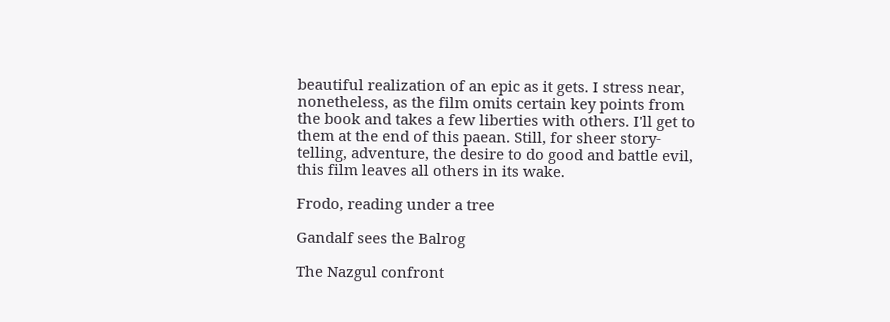beautiful realization of an epic as it gets. I stress near, nonetheless, as the film omits certain key points from the book and takes a few liberties with others. I'll get to them at the end of this paean. Still, for sheer story-telling, adventure, the desire to do good and battle evil, this film leaves all others in its wake.

Frodo, reading under a tree

Gandalf sees the Balrog

The Nazgul confront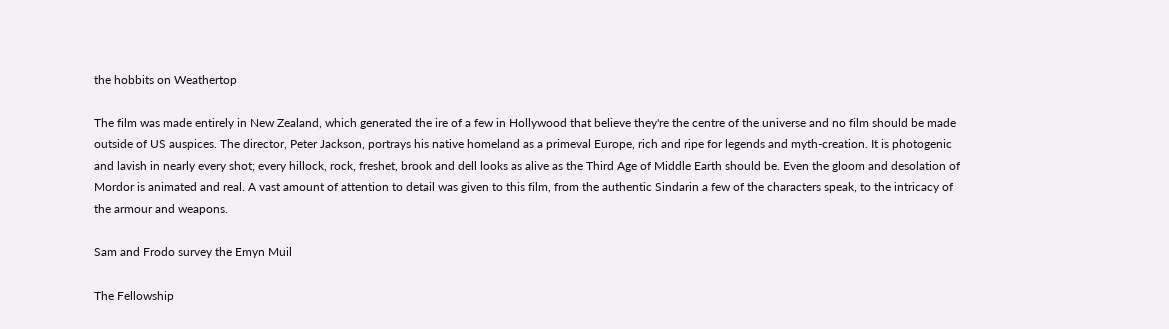the hobbits on Weathertop

The film was made entirely in New Zealand, which generated the ire of a few in Hollywood that believe they're the centre of the universe and no film should be made outside of US auspices. The director, Peter Jackson, portrays his native homeland as a primeval Europe, rich and ripe for legends and myth-creation. It is photogenic and lavish in nearly every shot; every hillock, rock, freshet, brook and dell looks as alive as the Third Age of Middle Earth should be. Even the gloom and desolation of Mordor is animated and real. A vast amount of attention to detail was given to this film, from the authentic Sindarin a few of the characters speak, to the intricacy of the armour and weapons.

Sam and Frodo survey the Emyn Muil

The Fellowship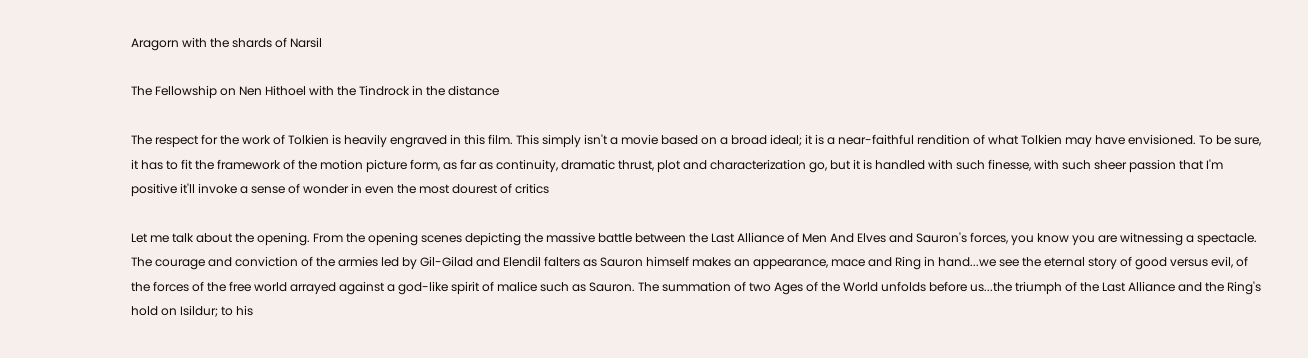Aragorn with the shards of Narsil

The Fellowship on Nen Hithoel with the Tindrock in the distance

The respect for the work of Tolkien is heavily engraved in this film. This simply isn't a movie based on a broad ideal; it is a near-faithful rendition of what Tolkien may have envisioned. To be sure, it has to fit the framework of the motion picture form, as far as continuity, dramatic thrust, plot and characterization go, but it is handled with such finesse, with such sheer passion that I'm positive it'll invoke a sense of wonder in even the most dourest of critics

Let me talk about the opening. From the opening scenes depicting the massive battle between the Last Alliance of Men And Elves and Sauron's forces, you know you are witnessing a spectacle. The courage and conviction of the armies led by Gil-Gilad and Elendil falters as Sauron himself makes an appearance, mace and Ring in hand...we see the eternal story of good versus evil, of the forces of the free world arrayed against a god-like spirit of malice such as Sauron. The summation of two Ages of the World unfolds before us...the triumph of the Last Alliance and the Ring's hold on Isildur; to his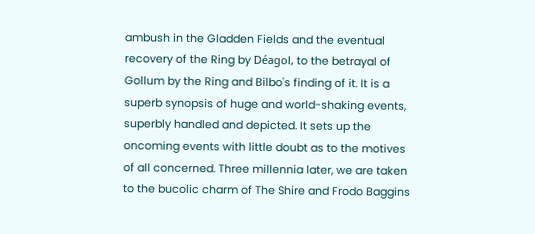ambush in the Gladden Fields and the eventual recovery of the Ring by Déagol, to the betrayal of Gollum by the Ring and Bilbo's finding of it. It is a superb synopsis of huge and world-shaking events, superbly handled and depicted. It sets up the oncoming events with little doubt as to the motives of all concerned. Three millennia later, we are taken to the bucolic charm of The Shire and Frodo Baggins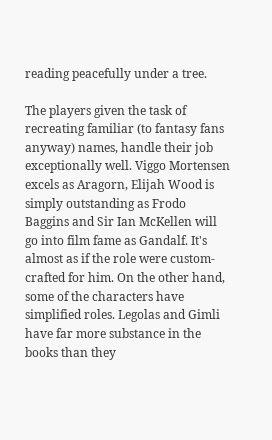reading peacefully under a tree.

The players given the task of recreating familiar (to fantasy fans anyway) names, handle their job exceptionally well. Viggo Mortensen excels as Aragorn, Elijah Wood is simply outstanding as Frodo Baggins and Sir Ian McKellen will go into film fame as Gandalf. It's almost as if the role were custom-crafted for him. On the other hand, some of the characters have simplified roles. Legolas and Gimli have far more substance in the books than they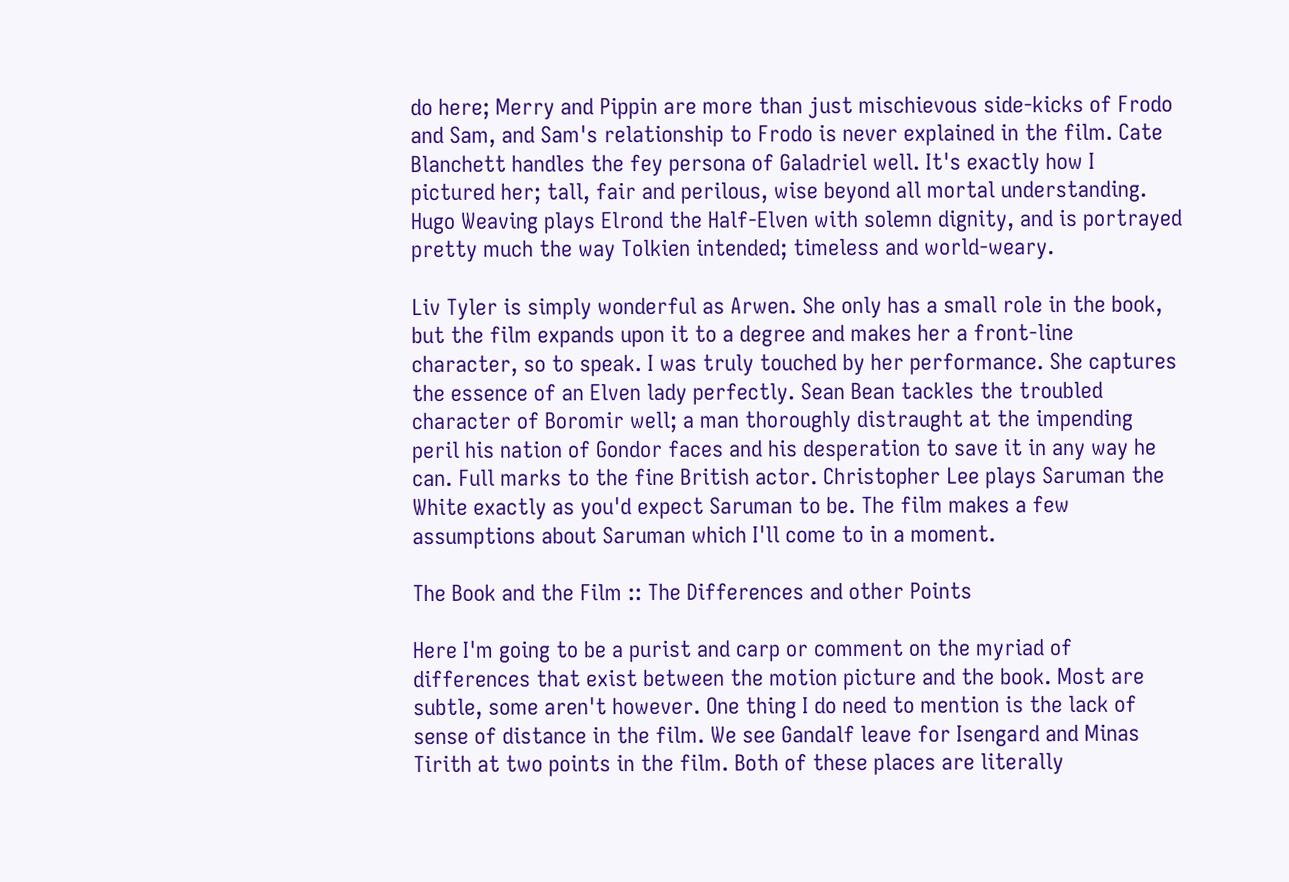do here; Merry and Pippin are more than just mischievous side-kicks of Frodo and Sam, and Sam's relationship to Frodo is never explained in the film. Cate Blanchett handles the fey persona of Galadriel well. It's exactly how I pictured her; tall, fair and perilous, wise beyond all mortal understanding. Hugo Weaving plays Elrond the Half-Elven with solemn dignity, and is portrayed pretty much the way Tolkien intended; timeless and world-weary.

Liv Tyler is simply wonderful as Arwen. She only has a small role in the book, but the film expands upon it to a degree and makes her a front-line character, so to speak. I was truly touched by her performance. She captures the essence of an Elven lady perfectly. Sean Bean tackles the troubled character of Boromir well; a man thoroughly distraught at the impending peril his nation of Gondor faces and his desperation to save it in any way he can. Full marks to the fine British actor. Christopher Lee plays Saruman the White exactly as you'd expect Saruman to be. The film makes a few assumptions about Saruman which I'll come to in a moment.

The Book and the Film :: The Differences and other Points

Here I'm going to be a purist and carp or comment on the myriad of differences that exist between the motion picture and the book. Most are subtle, some aren't however. One thing I do need to mention is the lack of sense of distance in the film. We see Gandalf leave for Isengard and Minas Tirith at two points in the film. Both of these places are literally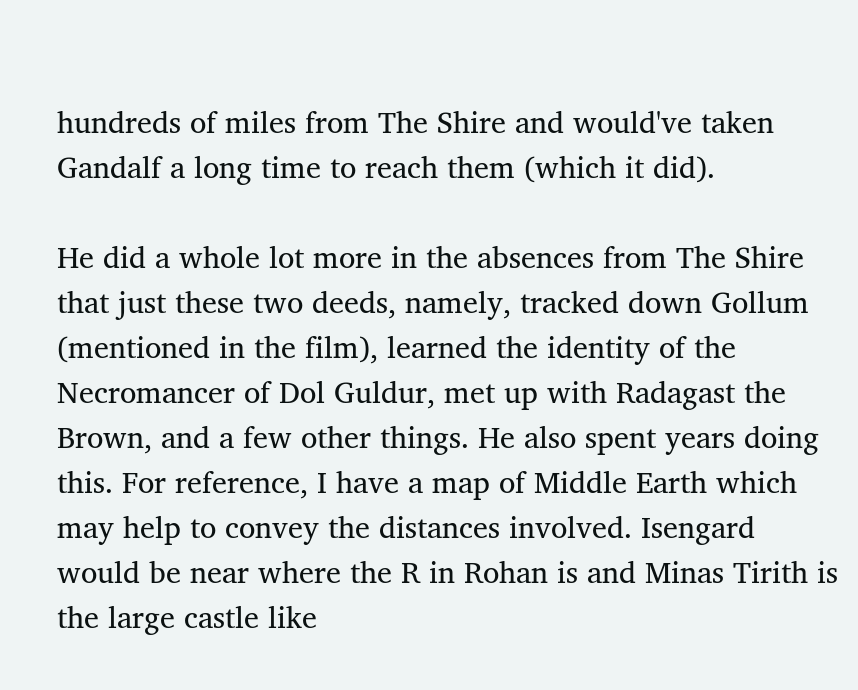hundreds of miles from The Shire and would've taken Gandalf a long time to reach them (which it did).

He did a whole lot more in the absences from The Shire that just these two deeds, namely, tracked down Gollum (mentioned in the film), learned the identity of the Necromancer of Dol Guldur, met up with Radagast the Brown, and a few other things. He also spent years doing this. For reference, I have a map of Middle Earth which may help to convey the distances involved. Isengard would be near where the R in Rohan is and Minas Tirith is the large castle like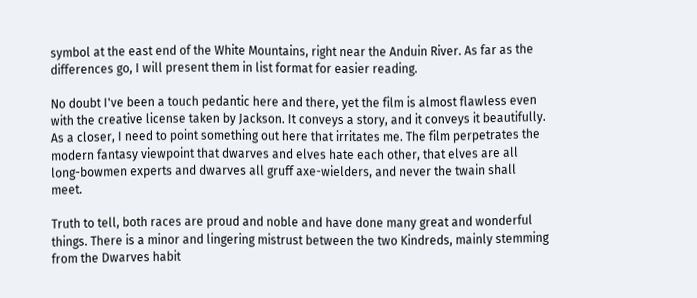symbol at the east end of the White Mountains, right near the Anduin River. As far as the differences go, I will present them in list format for easier reading.

No doubt I've been a touch pedantic here and there, yet the film is almost flawless even with the creative license taken by Jackson. It conveys a story, and it conveys it beautifully. As a closer, I need to point something out here that irritates me. The film perpetrates the modern fantasy viewpoint that dwarves and elves hate each other, that elves are all long-bowmen experts and dwarves all gruff axe-wielders, and never the twain shall meet.

Truth to tell, both races are proud and noble and have done many great and wonderful things. There is a minor and lingering mistrust between the two Kindreds, mainly stemming from the Dwarves habit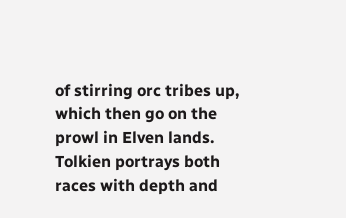of stirring orc tribes up, which then go on the prowl in Elven lands. Tolkien portrays both races with depth and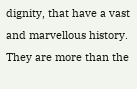dignity, that have a vast and marvellous history. They are more than the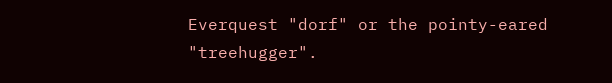Everquest "dorf" or the pointy-eared "treehugger".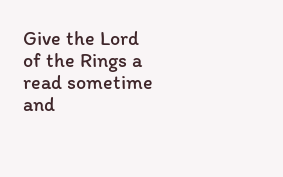Give the Lord of the Rings a read sometime and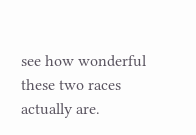see how wonderful these two races actually are.